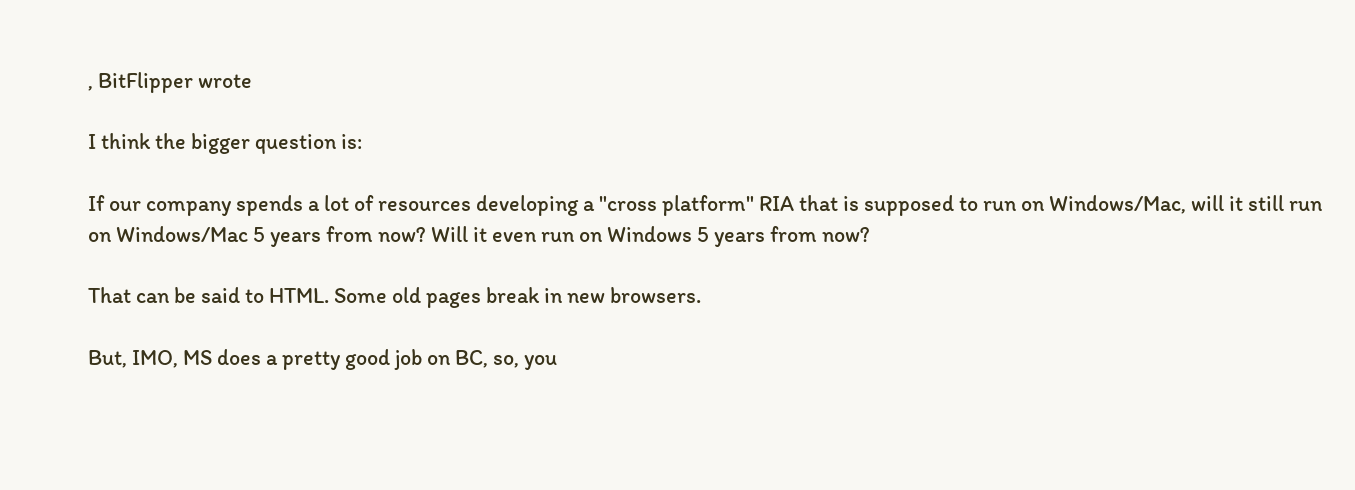, BitFlipper wrote

I think the bigger question is:

If our company spends a lot of resources developing a "cross platform" RIA that is supposed to run on Windows/Mac, will it still run on Windows/Mac 5 years from now? Will it even run on Windows 5 years from now?

That can be said to HTML. Some old pages break in new browsers.

But, IMO, MS does a pretty good job on BC, so, you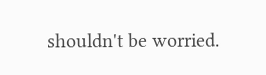shouldn't be worried.